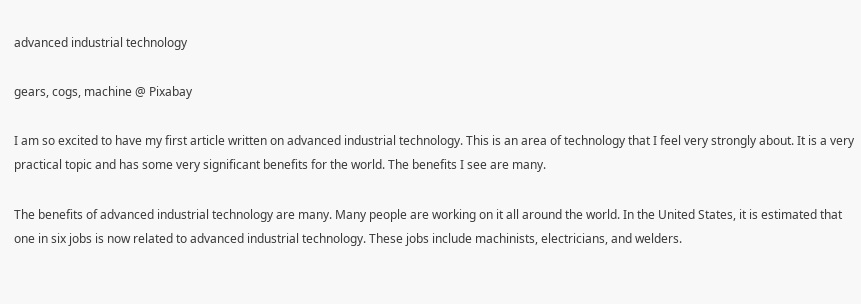advanced industrial technology

gears, cogs, machine @ Pixabay

I am so excited to have my first article written on advanced industrial technology. This is an area of technology that I feel very strongly about. It is a very practical topic and has some very significant benefits for the world. The benefits I see are many.

The benefits of advanced industrial technology are many. Many people are working on it all around the world. In the United States, it is estimated that one in six jobs is now related to advanced industrial technology. These jobs include machinists, electricians, and welders.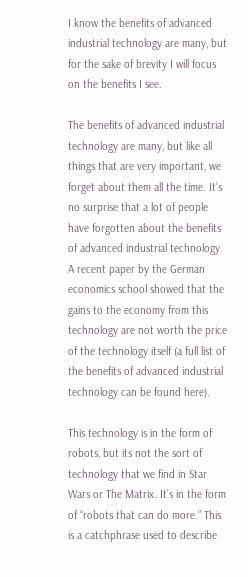I know the benefits of advanced industrial technology are many, but for the sake of brevity I will focus on the benefits I see.

The benefits of advanced industrial technology are many, but like all things that are very important, we forget about them all the time. It’s no surprise that a lot of people have forgotten about the benefits of advanced industrial technology. A recent paper by the German economics school showed that the gains to the economy from this technology are not worth the price of the technology itself (a full list of the benefits of advanced industrial technology can be found here).

This technology is in the form of robots, but its not the sort of technology that we find in Star Wars or The Matrix. It’s in the form of “robots that can do more.” This is a catchphrase used to describe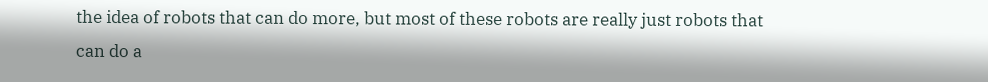the idea of robots that can do more, but most of these robots are really just robots that can do a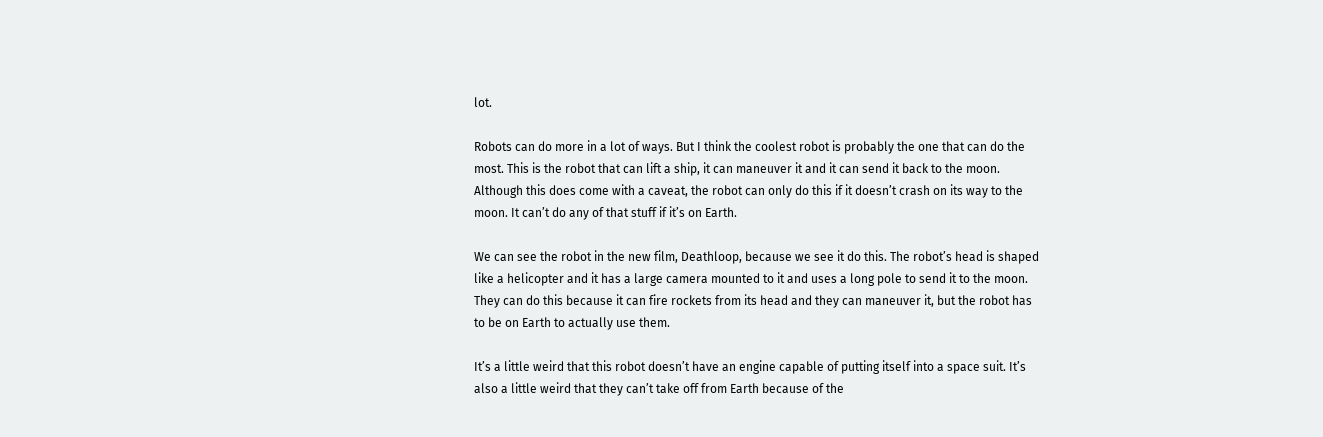lot.

Robots can do more in a lot of ways. But I think the coolest robot is probably the one that can do the most. This is the robot that can lift a ship, it can maneuver it and it can send it back to the moon. Although this does come with a caveat, the robot can only do this if it doesn’t crash on its way to the moon. It can’t do any of that stuff if it’s on Earth.

We can see the robot in the new film, Deathloop, because we see it do this. The robot’s head is shaped like a helicopter and it has a large camera mounted to it and uses a long pole to send it to the moon. They can do this because it can fire rockets from its head and they can maneuver it, but the robot has to be on Earth to actually use them.

It’s a little weird that this robot doesn’t have an engine capable of putting itself into a space suit. It’s also a little weird that they can’t take off from Earth because of the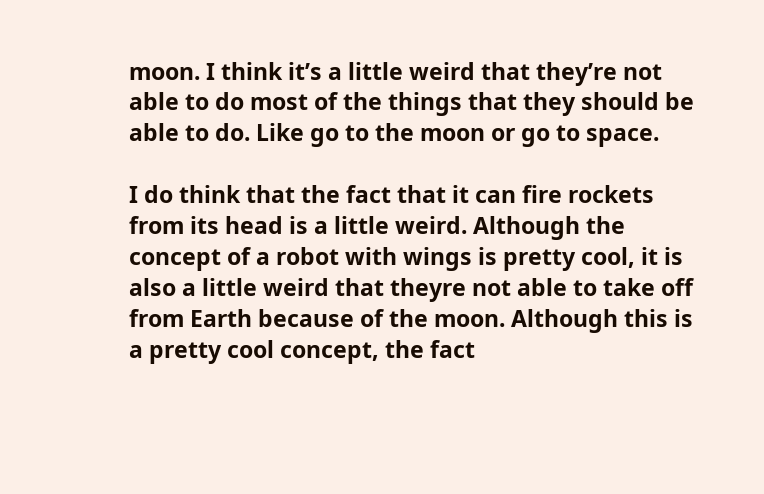moon. I think it’s a little weird that they’re not able to do most of the things that they should be able to do. Like go to the moon or go to space.

I do think that the fact that it can fire rockets from its head is a little weird. Although the concept of a robot with wings is pretty cool, it is also a little weird that theyre not able to take off from Earth because of the moon. Although this is a pretty cool concept, the fact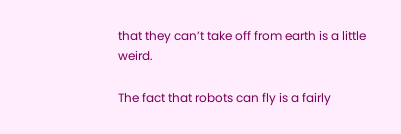that they can’t take off from earth is a little weird.

The fact that robots can fly is a fairly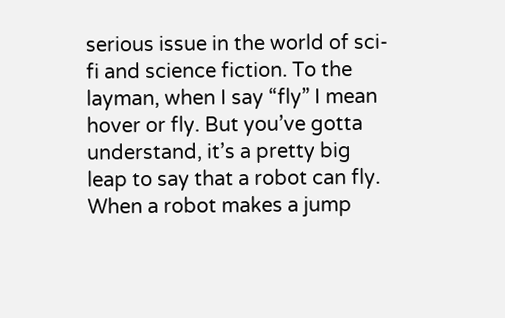serious issue in the world of sci-fi and science fiction. To the layman, when I say “fly” I mean hover or fly. But you’ve gotta understand, it’s a pretty big leap to say that a robot can fly. When a robot makes a jump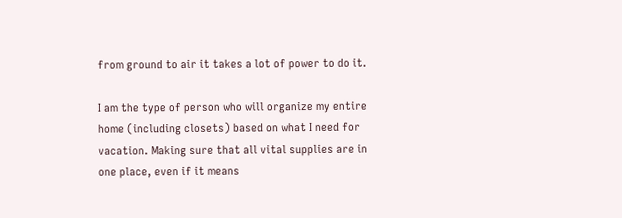from ground to air it takes a lot of power to do it.

I am the type of person who will organize my entire home (including closets) based on what I need for vacation. Making sure that all vital supplies are in one place, even if it means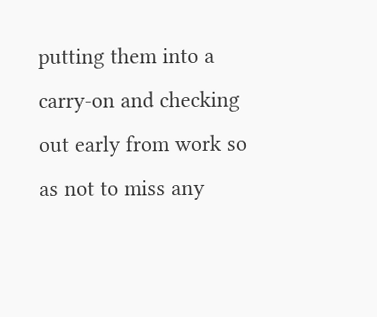putting them into a carry-on and checking out early from work so as not to miss any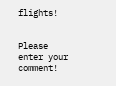flights!


Please enter your comment!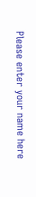Please enter your name here